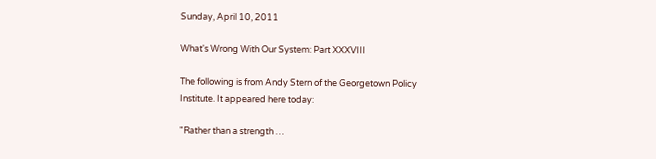Sunday, April 10, 2011

What's Wrong With Our System: Part XXXVIII

The following is from Andy Stern of the Georgetown Policy Institute. It appeared here today:

"Rather than a strength …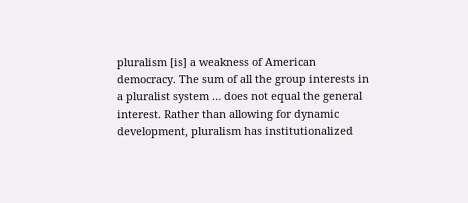pluralism [is] a weakness of American democracy. The sum of all the group interests in a pluralist system … does not equal the general interest. Rather than allowing for dynamic development, pluralism has institutionalized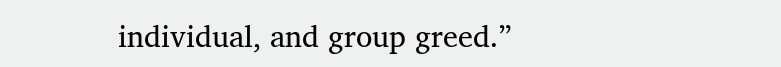individual, and group greed.”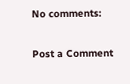No comments:

Post a Comment